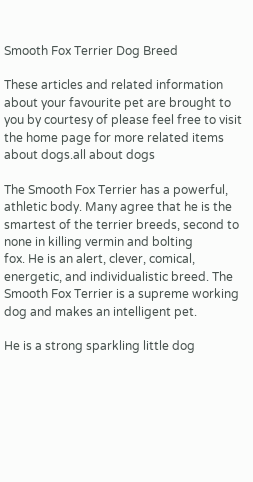Smooth Fox Terrier Dog Breed

These articles and related information about your favourite pet are brought to you by courtesy of please feel free to visit the home page for more related items about dogs.all about dogs

The Smooth Fox Terrier has a powerful, athletic body. Many agree that he is the
smartest of the terrier breeds, second to none in killing vermin and bolting
fox. He is an alert, clever, comical, energetic, and individualistic breed. The
Smooth Fox Terrier is a supreme working dog and makes an intelligent pet.

He is a strong sparkling little dog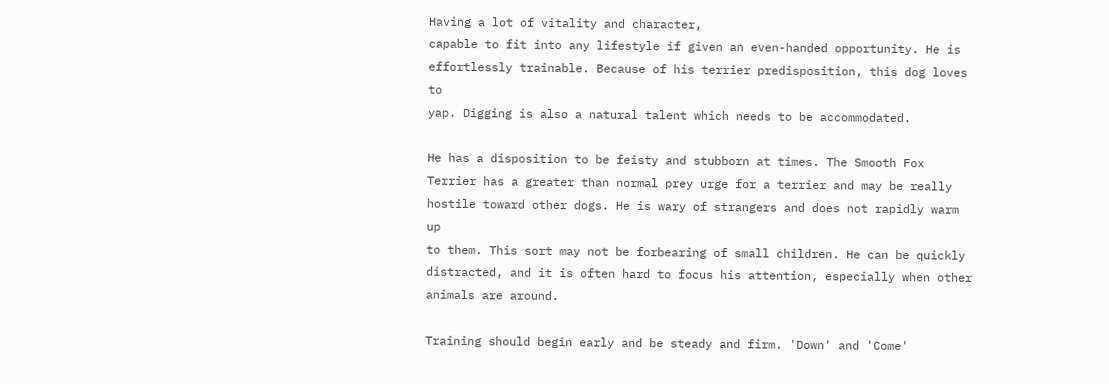Having a lot of vitality and character,
capable to fit into any lifestyle if given an even-handed opportunity. He is
effortlessly trainable. Because of his terrier predisposition, this dog loves to
yap. Digging is also a natural talent which needs to be accommodated.

He has a disposition to be feisty and stubborn at times. The Smooth Fox
Terrier has a greater than normal prey urge for a terrier and may be really
hostile toward other dogs. He is wary of strangers and does not rapidly warm up
to them. This sort may not be forbearing of small children. He can be quickly
distracted, and it is often hard to focus his attention, especially when other
animals are around.

Training should begin early and be steady and firm. 'Down' and 'Come'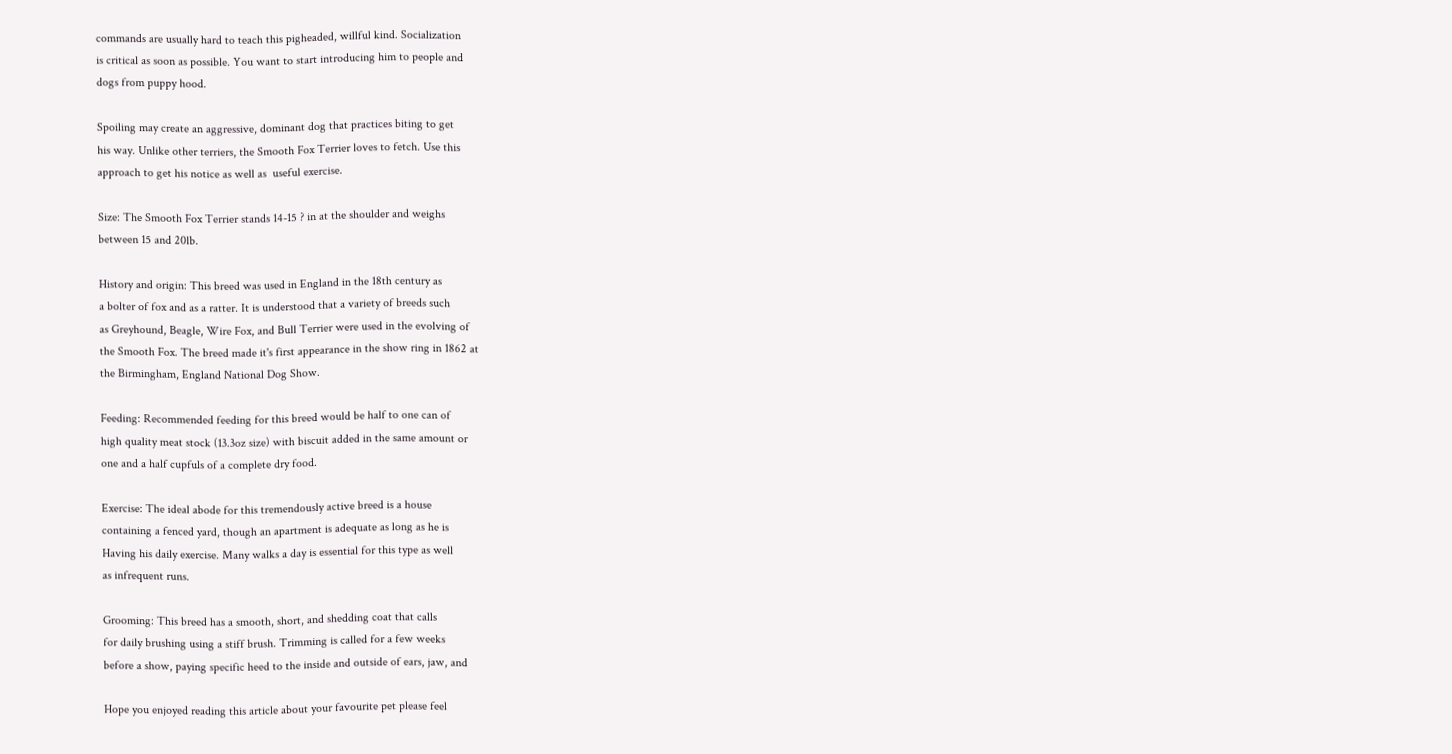commands are usually hard to teach this pigheaded, willful kind. Socialization
is critical as soon as possible. You want to start introducing him to people and
dogs from puppy hood.

Spoiling may create an aggressive, dominant dog that practices biting to get
his way. Unlike other terriers, the Smooth Fox Terrier loves to fetch. Use this
approach to get his notice as well as  useful exercise.

Size: The Smooth Fox Terrier stands 14-15 ? in at the shoulder and weighs
between 15 and 20lb.

History and origin: This breed was used in England in the 18th century as
a bolter of fox and as a ratter. It is understood that a variety of breeds such
as Greyhound, Beagle, Wire Fox, and Bull Terrier were used in the evolving of
the Smooth Fox. The breed made it's first appearance in the show ring in 1862 at
the Birmingham, England National Dog Show.

Feeding: Recommended feeding for this breed would be half to one can of
high quality meat stock (13.3oz size) with biscuit added in the same amount or
one and a half cupfuls of a complete dry food.

Exercise: The ideal abode for this tremendously active breed is a house
containing a fenced yard, though an apartment is adequate as long as he is
Having his daily exercise. Many walks a day is essential for this type as well
as infrequent runs.

Grooming: This breed has a smooth, short, and shedding coat that calls
for daily brushing using a stiff brush. Trimming is called for a few weeks
before a show, paying specific heed to the inside and outside of ears, jaw, and

Hope you enjoyed reading this article about your favourite pet please feel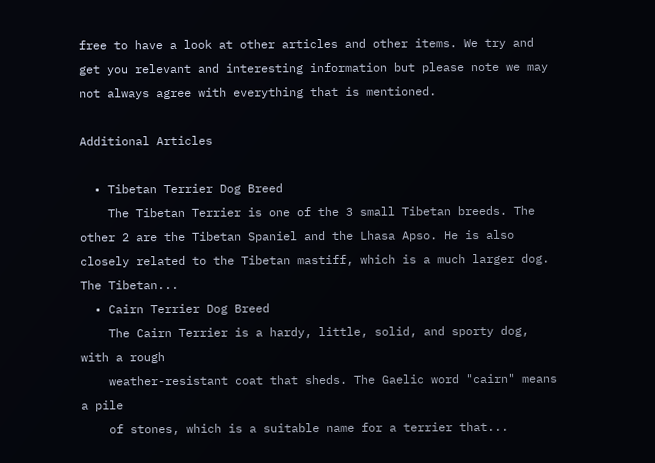free to have a look at other articles and other items. We try and get you relevant and interesting information but please note we may not always agree with everything that is mentioned.

Additional Articles

  • Tibetan Terrier Dog Breed
    The Tibetan Terrier is one of the 3 small Tibetan breeds. The other 2 are the Tibetan Spaniel and the Lhasa Apso. He is also closely related to the Tibetan mastiff, which is a much larger dog. The Tibetan...
  • Cairn Terrier Dog Breed
    The Cairn Terrier is a hardy, little, solid, and sporty dog, with a rough
    weather-resistant coat that sheds. The Gaelic word "cairn" means a pile
    of stones, which is a suitable name for a terrier that...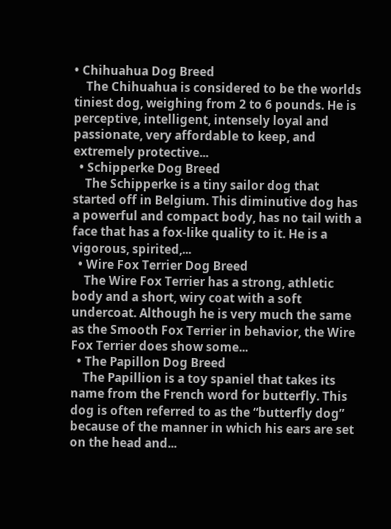• Chihuahua Dog Breed
    The Chihuahua is considered to be the worlds tiniest dog, weighing from 2 to 6 pounds. He is perceptive, intelligent, intensely loyal and passionate, very affordable to keep, and extremely protective...
  • Schipperke Dog Breed
    The Schipperke is a tiny sailor dog that started off in Belgium. This diminutive dog has a powerful and compact body, has no tail with a face that has a fox-like quality to it. He is a vigorous, spirited,...
  • Wire Fox Terrier Dog Breed
    The Wire Fox Terrier has a strong, athletic body and a short, wiry coat with a soft undercoat. Although he is very much the same as the Smooth Fox Terrier in behavior, the Wire Fox Terrier does show some...
  • The Papillon Dog Breed
    The Papillion is a toy spaniel that takes its name from the French word for butterfly. This dog is often referred to as the “butterfly dog” because of the manner in which his ears are set on the head and...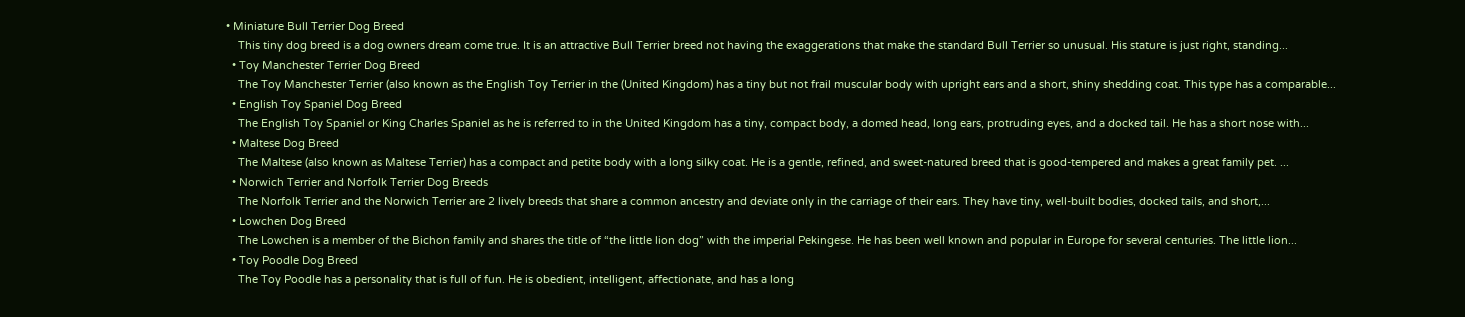• Miniature Bull Terrier Dog Breed
    This tiny dog breed is a dog owners dream come true. It is an attractive Bull Terrier breed not having the exaggerations that make the standard Bull Terrier so unusual. His stature is just right, standing...
  • Toy Manchester Terrier Dog Breed
    The Toy Manchester Terrier (also known as the English Toy Terrier in the (United Kingdom) has a tiny but not frail muscular body with upright ears and a short, shiny shedding coat. This type has a comparable...
  • English Toy Spaniel Dog Breed
    The English Toy Spaniel or King Charles Spaniel as he is referred to in the United Kingdom has a tiny, compact body, a domed head, long ears, protruding eyes, and a docked tail. He has a short nose with...
  • Maltese Dog Breed
    The Maltese (also known as Maltese Terrier) has a compact and petite body with a long silky coat. He is a gentle, refined, and sweet-natured breed that is good-tempered and makes a great family pet. ...
  • Norwich Terrier and Norfolk Terrier Dog Breeds
    The Norfolk Terrier and the Norwich Terrier are 2 lively breeds that share a common ancestry and deviate only in the carriage of their ears. They have tiny, well-built bodies, docked tails, and short,...
  • Lowchen Dog Breed
    The Lowchen is a member of the Bichon family and shares the title of “the little lion dog” with the imperial Pekingese. He has been well known and popular in Europe for several centuries. The little lion...
  • Toy Poodle Dog Breed
    The Toy Poodle has a personality that is full of fun. He is obedient, intelligent, affectionate, and has a long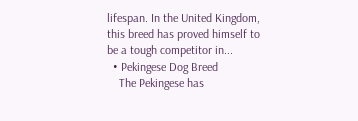lifespan. In the United Kingdom, this breed has proved himself to be a tough competitor in...
  • Pekingese Dog Breed
    The Pekingese has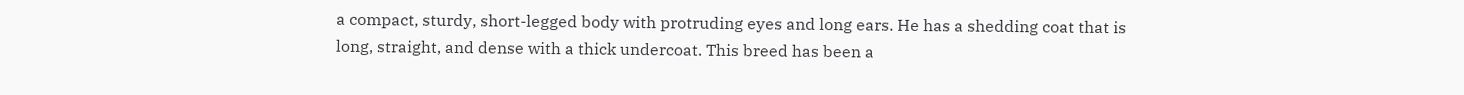a compact, sturdy, short-legged body with protruding eyes and long ears. He has a shedding coat that is long, straight, and dense with a thick undercoat. This breed has been a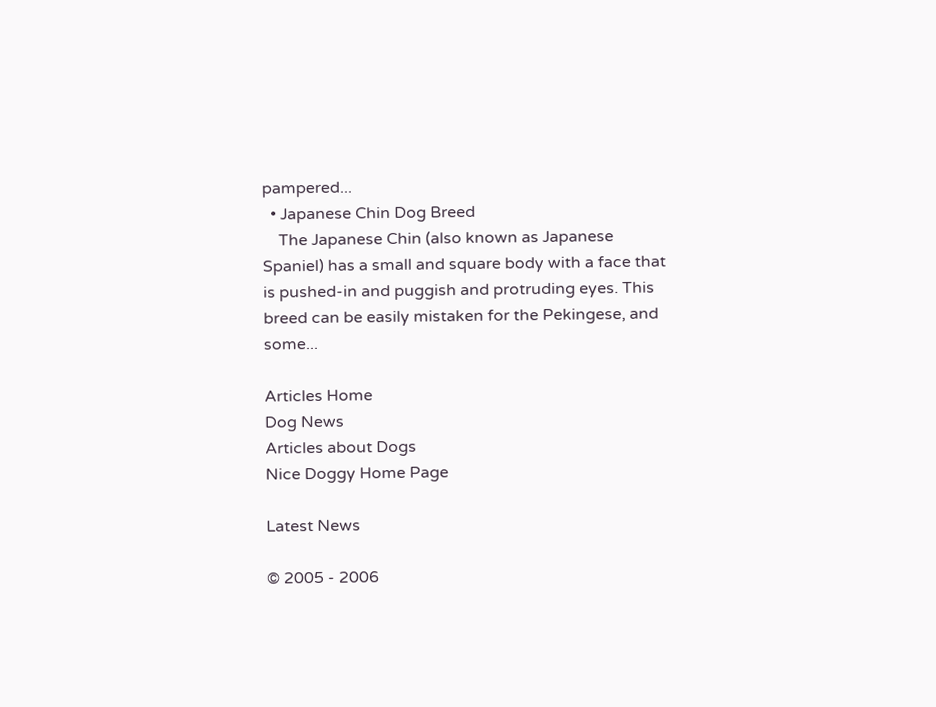pampered...
  • Japanese Chin Dog Breed
    The Japanese Chin (also known as Japanese Spaniel) has a small and square body with a face that is pushed-in and puggish and protruding eyes. This breed can be easily mistaken for the Pekingese, and some...

Articles Home
Dog News
Articles about Dogs
Nice Doggy Home Page

Latest News

© 2005 - 2006